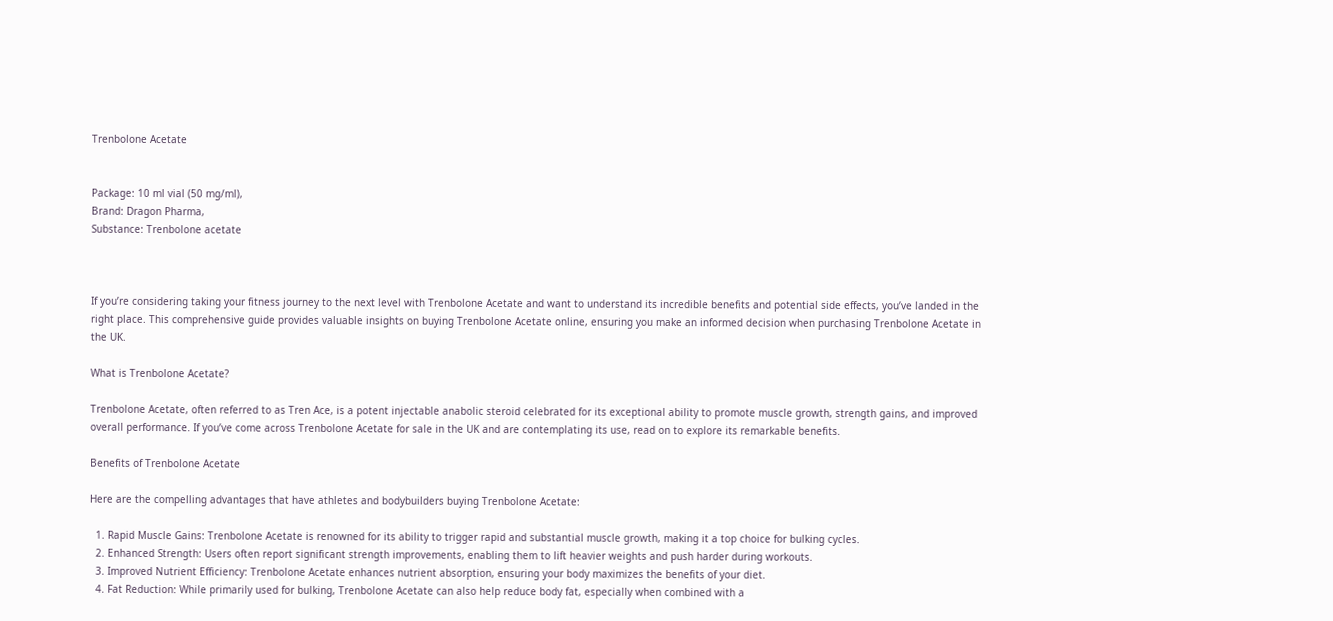Trenbolone Acetate


Package: 10 ml vial (50 mg/ml),
Brand: Dragon Pharma,
Substance: Trenbolone acetate



If you’re considering taking your fitness journey to the next level with Trenbolone Acetate and want to understand its incredible benefits and potential side effects, you’ve landed in the right place. This comprehensive guide provides valuable insights on buying Trenbolone Acetate online, ensuring you make an informed decision when purchasing Trenbolone Acetate in the UK.

What is Trenbolone Acetate?

Trenbolone Acetate, often referred to as Tren Ace, is a potent injectable anabolic steroid celebrated for its exceptional ability to promote muscle growth, strength gains, and improved overall performance. If you’ve come across Trenbolone Acetate for sale in the UK and are contemplating its use, read on to explore its remarkable benefits.

Benefits of Trenbolone Acetate

Here are the compelling advantages that have athletes and bodybuilders buying Trenbolone Acetate:

  1. Rapid Muscle Gains: Trenbolone Acetate is renowned for its ability to trigger rapid and substantial muscle growth, making it a top choice for bulking cycles.
  2. Enhanced Strength: Users often report significant strength improvements, enabling them to lift heavier weights and push harder during workouts.
  3. Improved Nutrient Efficiency: Trenbolone Acetate enhances nutrient absorption, ensuring your body maximizes the benefits of your diet.
  4. Fat Reduction: While primarily used for bulking, Trenbolone Acetate can also help reduce body fat, especially when combined with a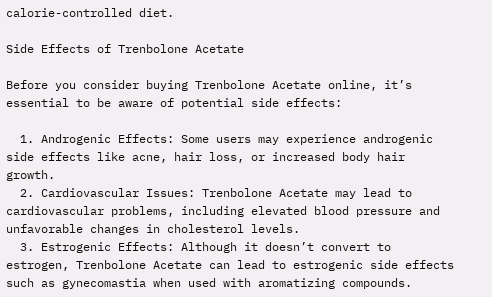calorie-controlled diet.

Side Effects of Trenbolone Acetate

Before you consider buying Trenbolone Acetate online, it’s essential to be aware of potential side effects:

  1. Androgenic Effects: Some users may experience androgenic side effects like acne, hair loss, or increased body hair growth.
  2. Cardiovascular Issues: Trenbolone Acetate may lead to cardiovascular problems, including elevated blood pressure and unfavorable changes in cholesterol levels.
  3. Estrogenic Effects: Although it doesn’t convert to estrogen, Trenbolone Acetate can lead to estrogenic side effects such as gynecomastia when used with aromatizing compounds.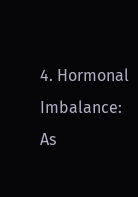4. Hormonal Imbalance: As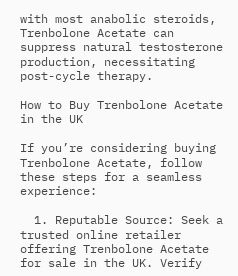with most anabolic steroids, Trenbolone Acetate can suppress natural testosterone production, necessitating post-cycle therapy.

How to Buy Trenbolone Acetate in the UK

If you’re considering buying Trenbolone Acetate, follow these steps for a seamless experience:

  1. Reputable Source: Seek a trusted online retailer offering Trenbolone Acetate for sale in the UK. Verify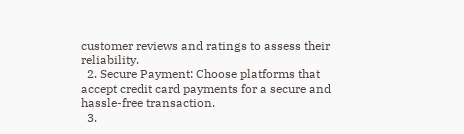customer reviews and ratings to assess their reliability.
  2. Secure Payment: Choose platforms that accept credit card payments for a secure and hassle-free transaction.
  3.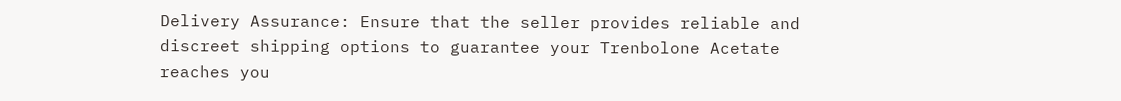Delivery Assurance: Ensure that the seller provides reliable and discreet shipping options to guarantee your Trenbolone Acetate reaches you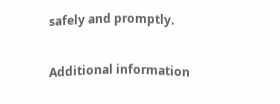safely and promptly.

Additional information